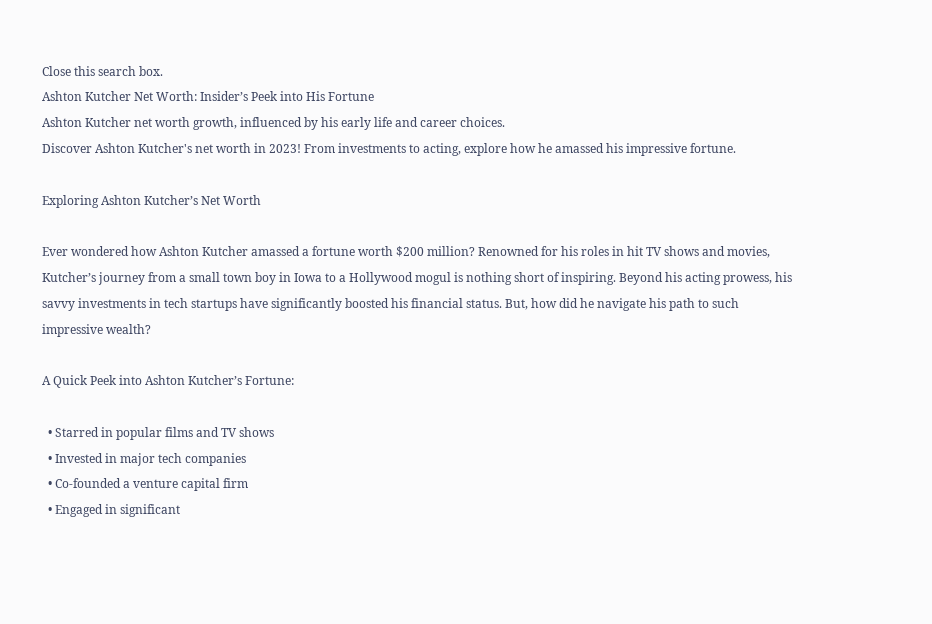Close this search box.
Ashton Kutcher Net Worth: Insider’s Peek into His Fortune
Ashton Kutcher net worth growth, influenced by his early life and career choices.
Discover Ashton Kutcher's net worth in 2023! From investments to acting, explore how he amassed his impressive fortune.

Exploring Ashton Kutcher’s Net Worth

Ever wondered how Ashton Kutcher amassed a fortune worth $200 million? Renowned for his roles in hit TV shows and movies, Kutcher’s journey from a small town boy in Iowa to a Hollywood mogul is nothing short of inspiring. Beyond his acting prowess, his savvy investments in tech startups have significantly boosted his financial status. But, how did he navigate his path to such impressive wealth?

A Quick Peek into Ashton Kutcher’s Fortune:

  • Starred in popular films and TV shows
  • Invested in major tech companies
  • Co-founded a venture capital firm
  • Engaged in significant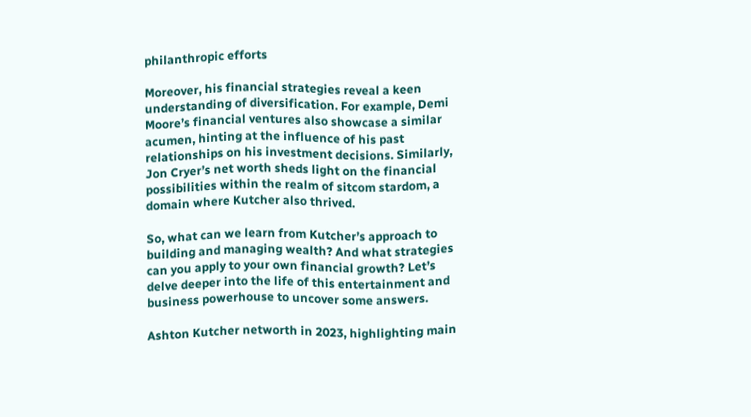philanthropic efforts

Moreover, his financial strategies reveal a keen understanding of diversification. For example, Demi Moore’s financial ventures also showcase a similar acumen, hinting at the influence of his past relationships on his investment decisions. Similarly, Jon Cryer’s net worth sheds light on the financial possibilities within the realm of sitcom stardom, a domain where Kutcher also thrived.

So, what can we learn from Kutcher’s approach to building and managing wealth? And what strategies can you apply to your own financial growth? Let’s delve deeper into the life of this entertainment and business powerhouse to uncover some answers.

Ashton Kutcher networth in 2023, highlighting main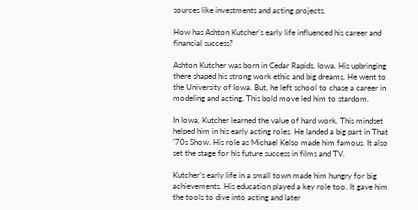sources like investments and acting projects.

How has Ashton Kutcher’s early life influenced his career and financial success?

Ashton Kutcher was born in Cedar Rapids, Iowa. His upbringing there shaped his strong work ethic and big dreams. He went to the University of Iowa. But, he left school to chase a career in modeling and acting. This bold move led him to stardom.

In Iowa, Kutcher learned the value of hard work. This mindset helped him in his early acting roles. He landed a big part in That ’70s Show. His role as Michael Kelso made him famous. It also set the stage for his future success in films and TV.

Kutcher’s early life in a small town made him hungry for big achievements. His education played a key role too. It gave him the tools to dive into acting and later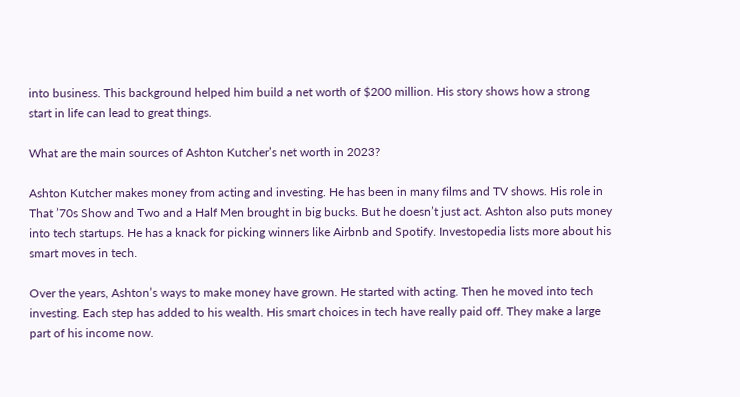into business. This background helped him build a net worth of $200 million. His story shows how a strong start in life can lead to great things.

What are the main sources of Ashton Kutcher’s net worth in 2023?

Ashton Kutcher makes money from acting and investing. He has been in many films and TV shows. His role in That ’70s Show and Two and a Half Men brought in big bucks. But he doesn’t just act. Ashton also puts money into tech startups. He has a knack for picking winners like Airbnb and Spotify. Investopedia lists more about his smart moves in tech.

Over the years, Ashton’s ways to make money have grown. He started with acting. Then he moved into tech investing. Each step has added to his wealth. His smart choices in tech have really paid off. They make a large part of his income now.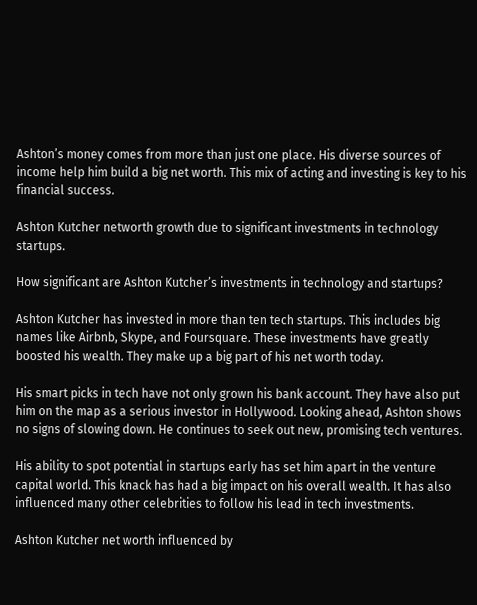Ashton’s money comes from more than just one place. His diverse sources of income help him build a big net worth. This mix of acting and investing is key to his financial success.

Ashton Kutcher networth growth due to significant investments in technology startups.

How significant are Ashton Kutcher’s investments in technology and startups?

Ashton Kutcher has invested in more than ten tech startups. This includes big names like Airbnb, Skype, and Foursquare. These investments have greatly boosted his wealth. They make up a big part of his net worth today.

His smart picks in tech have not only grown his bank account. They have also put him on the map as a serious investor in Hollywood. Looking ahead, Ashton shows no signs of slowing down. He continues to seek out new, promising tech ventures.

His ability to spot potential in startups early has set him apart in the venture capital world. This knack has had a big impact on his overall wealth. It has also influenced many other celebrities to follow his lead in tech investments.

Ashton Kutcher net worth influenced by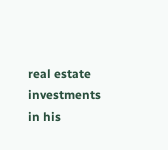real estate investments in his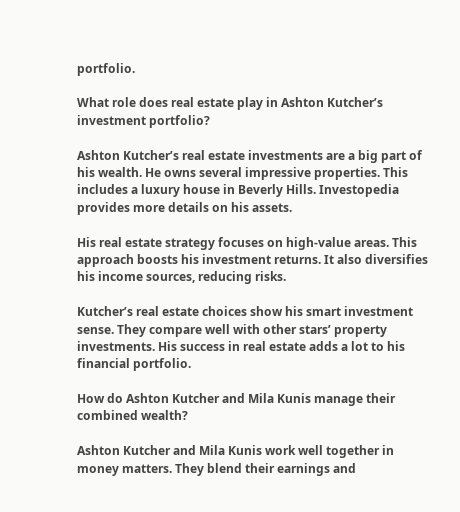portfolio.

What role does real estate play in Ashton Kutcher’s investment portfolio?

Ashton Kutcher’s real estate investments are a big part of his wealth. He owns several impressive properties. This includes a luxury house in Beverly Hills. Investopedia provides more details on his assets.

His real estate strategy focuses on high-value areas. This approach boosts his investment returns. It also diversifies his income sources, reducing risks.

Kutcher’s real estate choices show his smart investment sense. They compare well with other stars’ property investments. His success in real estate adds a lot to his financial portfolio.

How do Ashton Kutcher and Mila Kunis manage their combined wealth?

Ashton Kutcher and Mila Kunis work well together in money matters. They blend their earnings and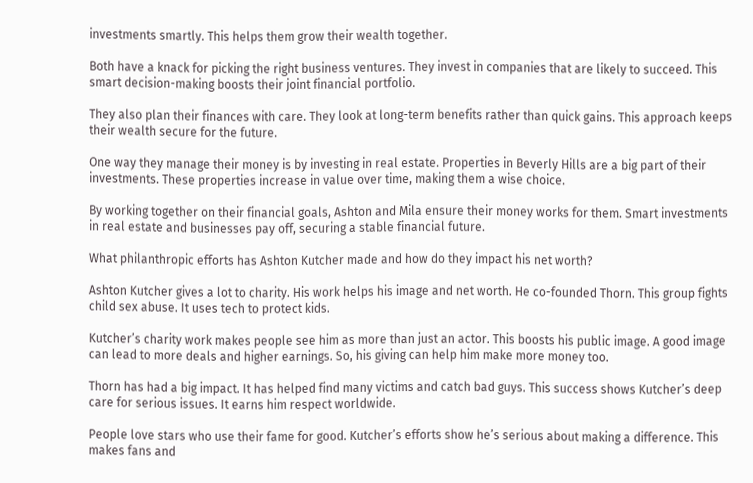investments smartly. This helps them grow their wealth together.

Both have a knack for picking the right business ventures. They invest in companies that are likely to succeed. This smart decision-making boosts their joint financial portfolio.

They also plan their finances with care. They look at long-term benefits rather than quick gains. This approach keeps their wealth secure for the future.

One way they manage their money is by investing in real estate. Properties in Beverly Hills are a big part of their investments. These properties increase in value over time, making them a wise choice.

By working together on their financial goals, Ashton and Mila ensure their money works for them. Smart investments in real estate and businesses pay off, securing a stable financial future.

What philanthropic efforts has Ashton Kutcher made and how do they impact his net worth?

Ashton Kutcher gives a lot to charity. His work helps his image and net worth. He co-founded Thorn. This group fights child sex abuse. It uses tech to protect kids.

Kutcher’s charity work makes people see him as more than just an actor. This boosts his public image. A good image can lead to more deals and higher earnings. So, his giving can help him make more money too.

Thorn has had a big impact. It has helped find many victims and catch bad guys. This success shows Kutcher’s deep care for serious issues. It earns him respect worldwide.

People love stars who use their fame for good. Kutcher’s efforts show he’s serious about making a difference. This makes fans and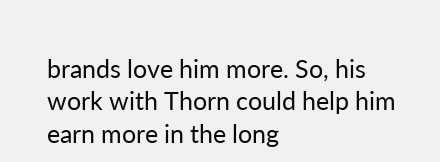brands love him more. So, his work with Thorn could help him earn more in the long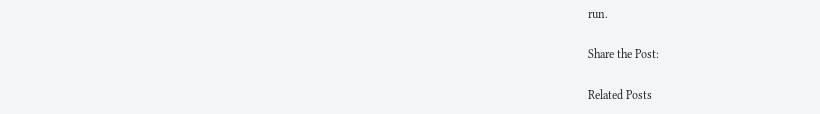run.

Share the Post:

Related Posts